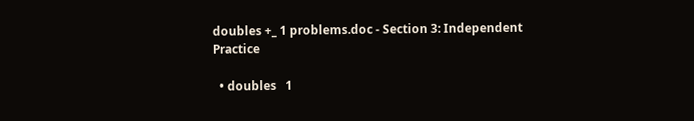doubles +_ 1 problems.doc - Section 3: Independent Practice

  • doubles   1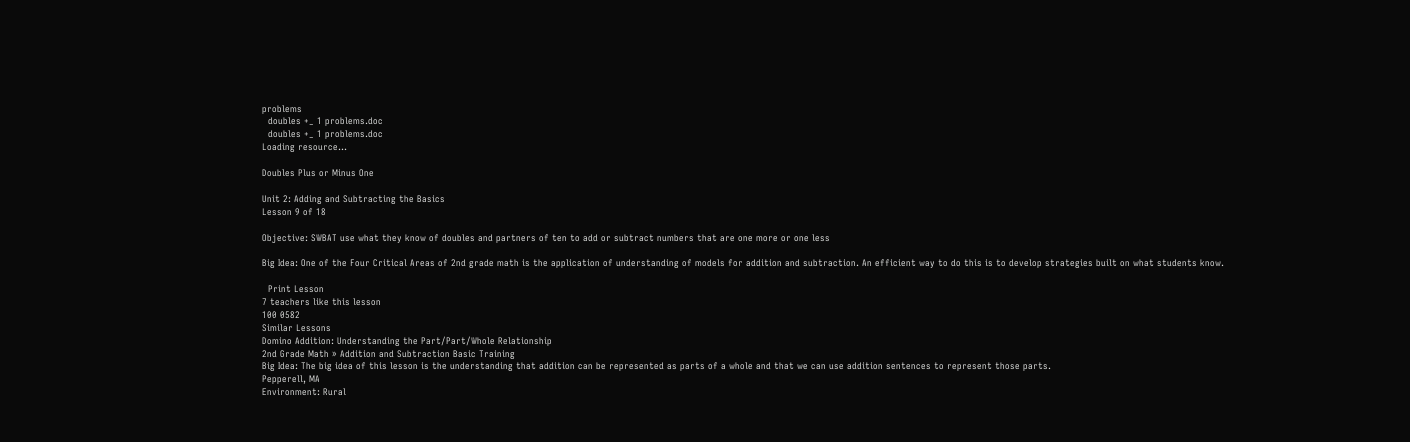problems
  doubles +_ 1 problems.doc
  doubles +_ 1 problems.doc
Loading resource...

Doubles Plus or Minus One

Unit 2: Adding and Subtracting the Basics
Lesson 9 of 18

Objective: SWBAT use what they know of doubles and partners of ten to add or subtract numbers that are one more or one less

Big Idea: One of the Four Critical Areas of 2nd grade math is the application of understanding of models for addition and subtraction. An efficient way to do this is to develop strategies built on what students know.

  Print Lesson
7 teachers like this lesson
100 0582
Similar Lessons
Domino Addition: Understanding the Part/Part/Whole Relationship
2nd Grade Math » Addition and Subtraction Basic Training
Big Idea: The big idea of this lesson is the understanding that addition can be represented as parts of a whole and that we can use addition sentences to represent those parts.
Pepperell, MA
Environment: Rural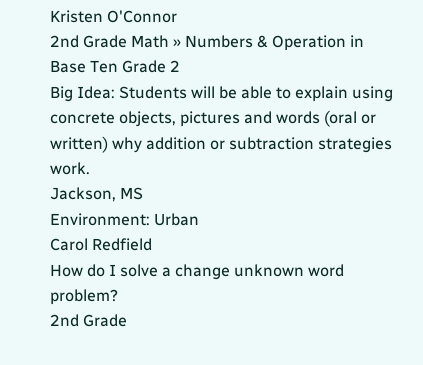Kristen O'Connor
2nd Grade Math » Numbers & Operation in Base Ten Grade 2
Big Idea: Students will be able to explain using concrete objects, pictures and words (oral or written) why addition or subtraction strategies work.
Jackson, MS
Environment: Urban
Carol Redfield
How do I solve a change unknown word problem?
2nd Grade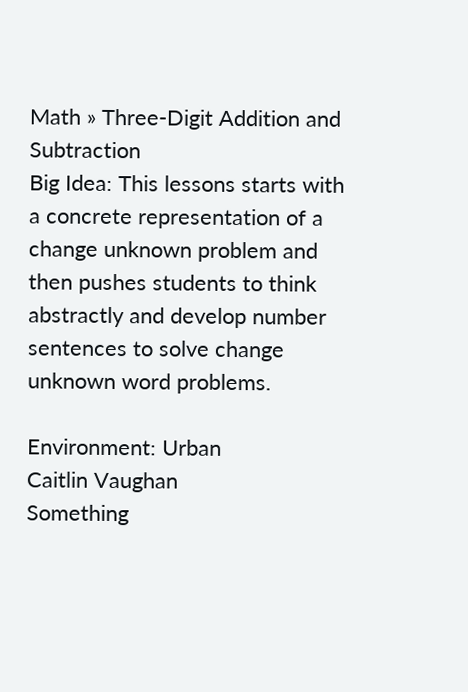Math » Three-Digit Addition and Subtraction
Big Idea: This lessons starts with a concrete representation of a change unknown problem and then pushes students to think abstractly and develop number sentences to solve change unknown word problems.

Environment: Urban
Caitlin Vaughan
Something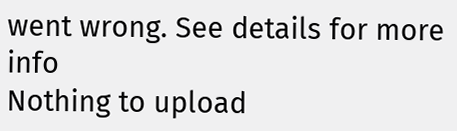went wrong. See details for more info
Nothing to upload